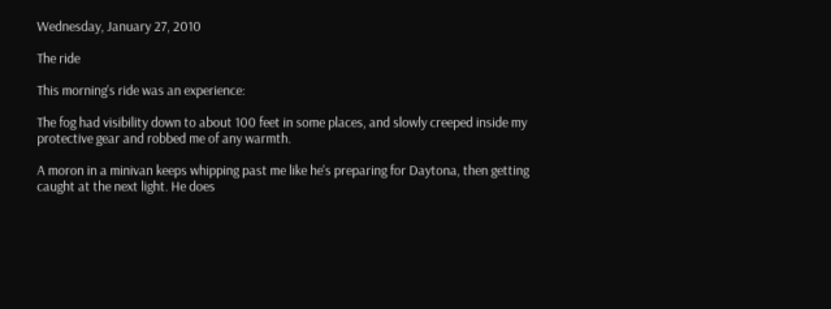Wednesday, January 27, 2010

The ride

This morning's ride was an experience:

The fog had visibility down to about 100 feet in some places, and slowly creeped inside my protective gear and robbed me of any warmth.

A moron in a minivan keeps whipping past me like he's preparing for Daytona, then getting caught at the next light. He does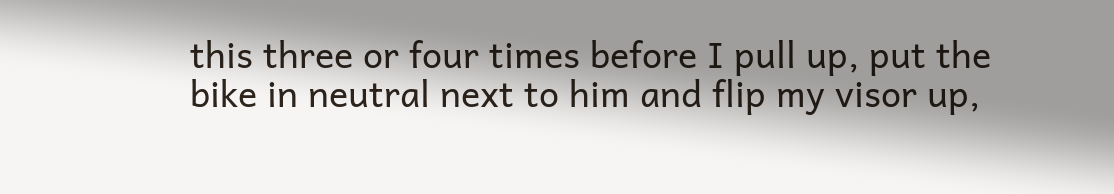this three or four times before I pull up, put the bike in neutral next to him and flip my visor up,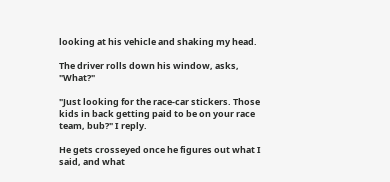looking at his vehicle and shaking my head.

The driver rolls down his window, asks, "What?"

"Just looking for the race-car stickers. Those kids in back getting paid to be on your race team, bub?" I reply.

He gets crosseyed once he figures out what I said, and what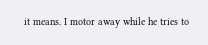it means. I motor away while he tries to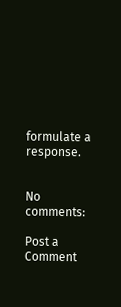formulate a response.


No comments:

Post a Comment